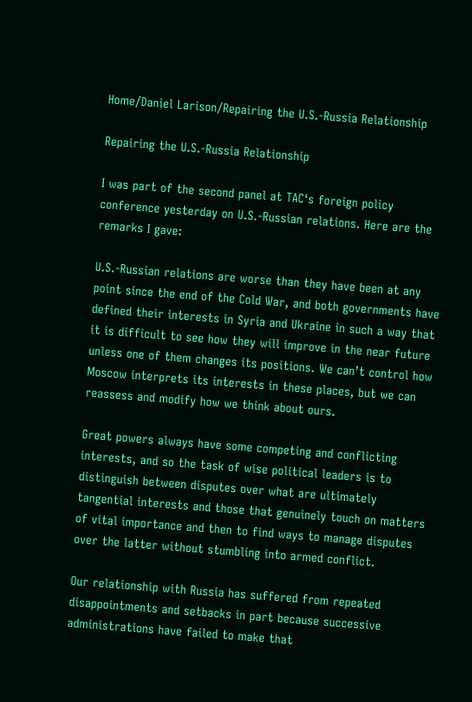Home/Daniel Larison/Repairing the U.S.-Russia Relationship

Repairing the U.S.-Russia Relationship

I was part of the second panel at TAC‘s foreign policy conference yesterday on U.S.-Russian relations. Here are the remarks I gave:

U.S.-Russian relations are worse than they have been at any point since the end of the Cold War, and both governments have defined their interests in Syria and Ukraine in such a way that it is difficult to see how they will improve in the near future unless one of them changes its positions. We can’t control how Moscow interprets its interests in these places, but we can reassess and modify how we think about ours.

Great powers always have some competing and conflicting interests, and so the task of wise political leaders is to distinguish between disputes over what are ultimately tangential interests and those that genuinely touch on matters of vital importance and then to find ways to manage disputes over the latter without stumbling into armed conflict.

Our relationship with Russia has suffered from repeated disappointments and setbacks in part because successive administrations have failed to make that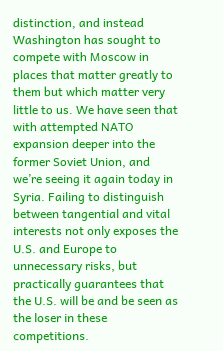distinction, and instead Washington has sought to compete with Moscow in places that matter greatly to them but which matter very little to us. We have seen that with attempted NATO expansion deeper into the former Soviet Union, and we’re seeing it again today in Syria. Failing to distinguish between tangential and vital interests not only exposes the U.S. and Europe to unnecessary risks, but practically guarantees that the U.S. will be and be seen as the loser in these competitions.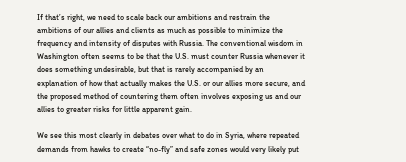If that’s right, we need to scale back our ambitions and restrain the ambitions of our allies and clients as much as possible to minimize the frequency and intensity of disputes with Russia. The conventional wisdom in Washington often seems to be that the U.S. must counter Russia whenever it does something undesirable, but that is rarely accompanied by an explanation of how that actually makes the U.S. or our allies more secure, and the proposed method of countering them often involves exposing us and our allies to greater risks for little apparent gain.

We see this most clearly in debates over what to do in Syria, where repeated demands from hawks to create “no-fly” and safe zones would very likely put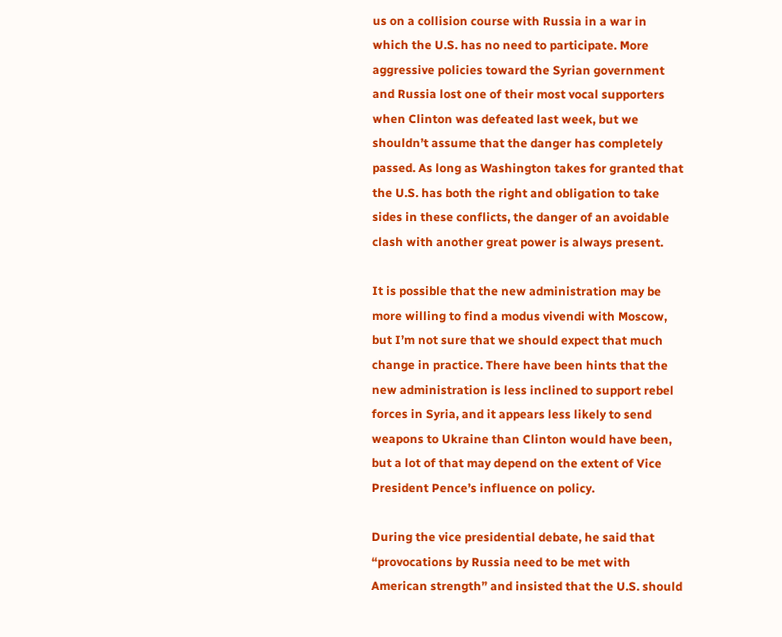us on a collision course with Russia in a war in which the U.S. has no need to participate. More aggressive policies toward the Syrian government and Russia lost one of their most vocal supporters when Clinton was defeated last week, but we shouldn’t assume that the danger has completely passed. As long as Washington takes for granted that the U.S. has both the right and obligation to take sides in these conflicts, the danger of an avoidable clash with another great power is always present.

It is possible that the new administration may be more willing to find a modus vivendi with Moscow, but I’m not sure that we should expect that much change in practice. There have been hints that the new administration is less inclined to support rebel forces in Syria, and it appears less likely to send weapons to Ukraine than Clinton would have been, but a lot of that may depend on the extent of Vice President Pence’s influence on policy.

During the vice presidential debate, he said that “provocations by Russia need to be met with American strength” and insisted that the U.S. should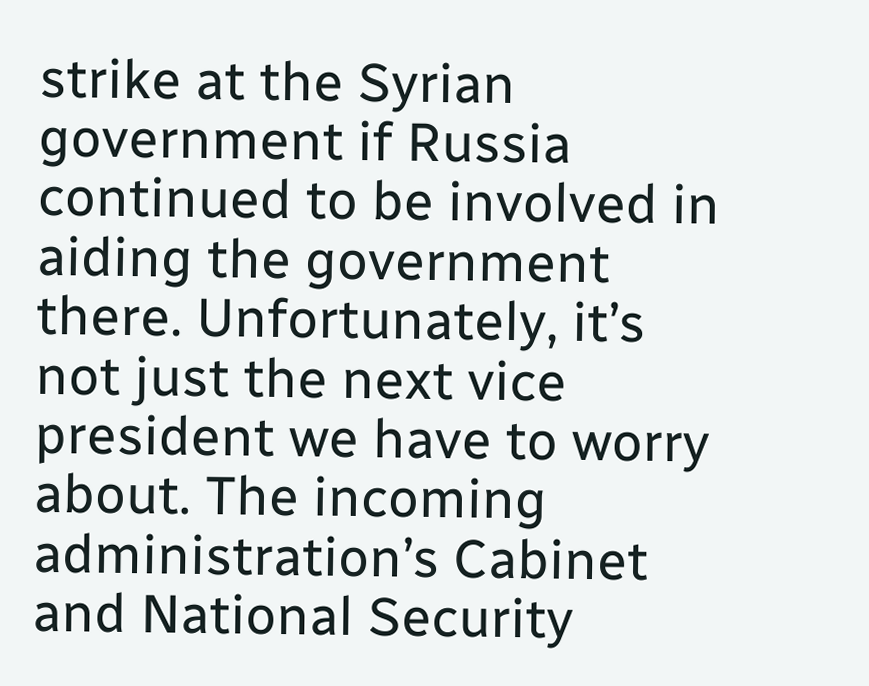strike at the Syrian government if Russia continued to be involved in aiding the government there. Unfortunately, it’s not just the next vice president we have to worry about. The incoming administration’s Cabinet and National Security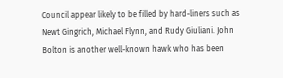Council appear likely to be filled by hard-liners such as Newt Gingrich, Michael Flynn, and Rudy Giuliani. John Bolton is another well-known hawk who has been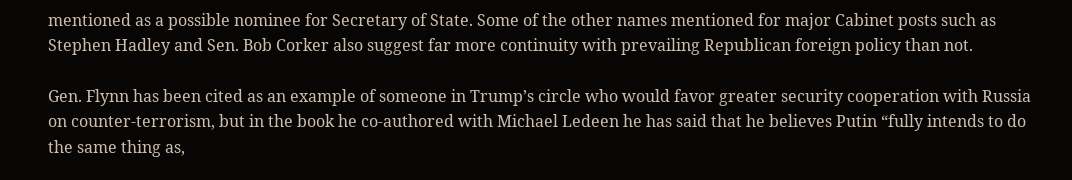mentioned as a possible nominee for Secretary of State. Some of the other names mentioned for major Cabinet posts such as Stephen Hadley and Sen. Bob Corker also suggest far more continuity with prevailing Republican foreign policy than not.

Gen. Flynn has been cited as an example of someone in Trump’s circle who would favor greater security cooperation with Russia on counter-terrorism, but in the book he co-authored with Michael Ledeen he has said that he believes Putin “fully intends to do the same thing as,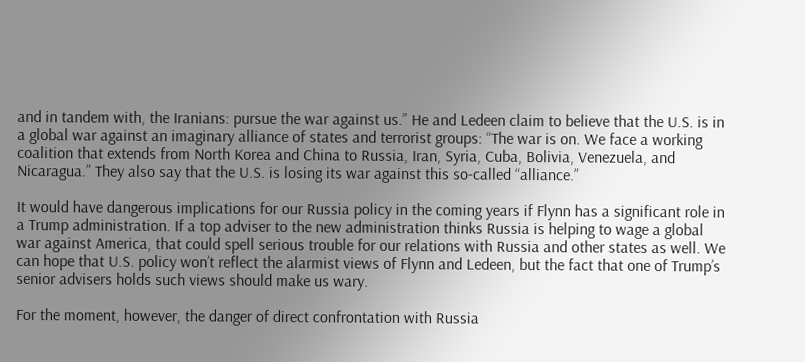and in tandem with, the Iranians: pursue the war against us.” He and Ledeen claim to believe that the U.S. is in a global war against an imaginary alliance of states and terrorist groups: “The war is on. We face a working coalition that extends from North Korea and China to Russia, Iran, Syria, Cuba, Bolivia, Venezuela, and Nicaragua.” They also say that the U.S. is losing its war against this so-called “alliance.”

It would have dangerous implications for our Russia policy in the coming years if Flynn has a significant role in a Trump administration. If a top adviser to the new administration thinks Russia is helping to wage a global war against America, that could spell serious trouble for our relations with Russia and other states as well. We can hope that U.S. policy won’t reflect the alarmist views of Flynn and Ledeen, but the fact that one of Trump’s senior advisers holds such views should make us wary.

For the moment, however, the danger of direct confrontation with Russia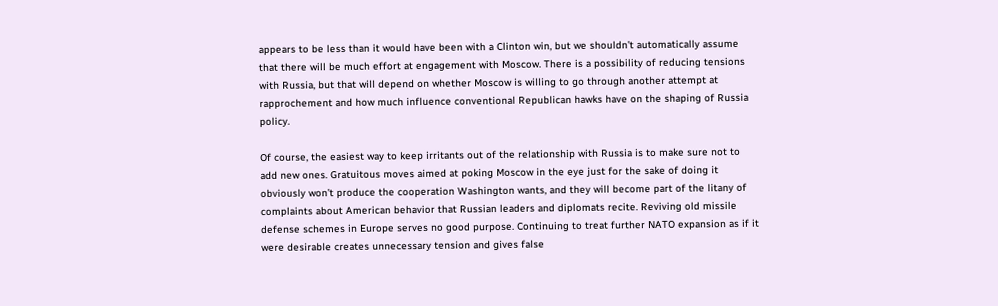appears to be less than it would have been with a Clinton win, but we shouldn’t automatically assume that there will be much effort at engagement with Moscow. There is a possibility of reducing tensions with Russia, but that will depend on whether Moscow is willing to go through another attempt at rapprochement and how much influence conventional Republican hawks have on the shaping of Russia policy.

Of course, the easiest way to keep irritants out of the relationship with Russia is to make sure not to add new ones. Gratuitous moves aimed at poking Moscow in the eye just for the sake of doing it obviously won’t produce the cooperation Washington wants, and they will become part of the litany of complaints about American behavior that Russian leaders and diplomats recite. Reviving old missile defense schemes in Europe serves no good purpose. Continuing to treat further NATO expansion as if it were desirable creates unnecessary tension and gives false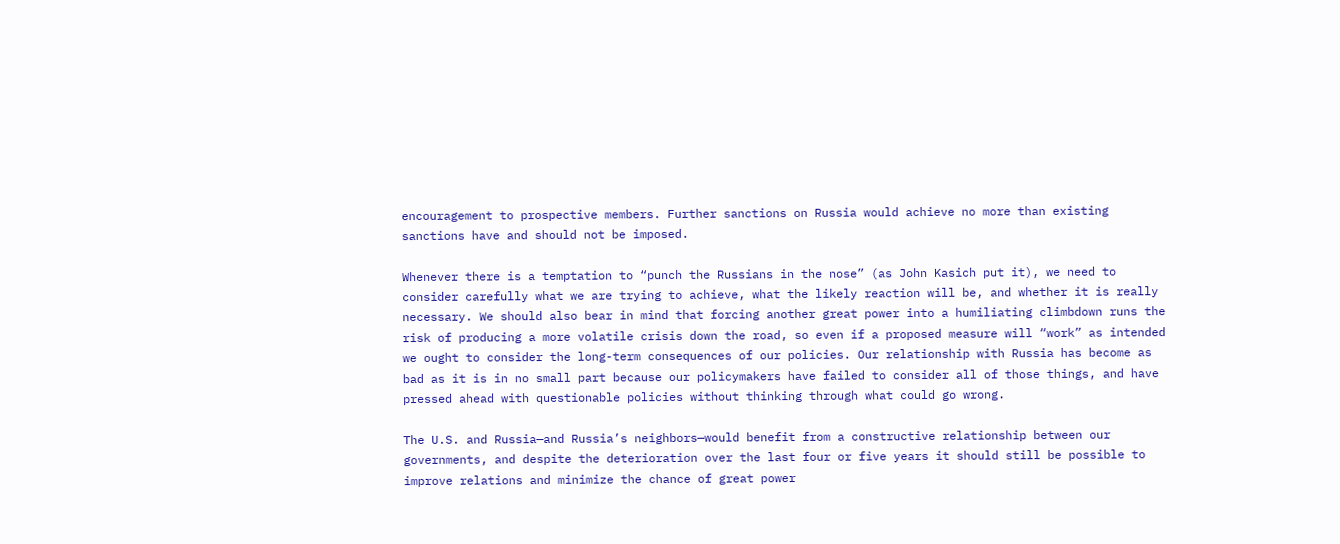encouragement to prospective members. Further sanctions on Russia would achieve no more than existing sanctions have and should not be imposed.

Whenever there is a temptation to “punch the Russians in the nose” (as John Kasich put it), we need to consider carefully what we are trying to achieve, what the likely reaction will be, and whether it is really necessary. We should also bear in mind that forcing another great power into a humiliating climbdown runs the risk of producing a more volatile crisis down the road, so even if a proposed measure will “work” as intended we ought to consider the long-term consequences of our policies. Our relationship with Russia has become as bad as it is in no small part because our policymakers have failed to consider all of those things, and have pressed ahead with questionable policies without thinking through what could go wrong.

The U.S. and Russia—and Russia’s neighbors—would benefit from a constructive relationship between our governments, and despite the deterioration over the last four or five years it should still be possible to improve relations and minimize the chance of great power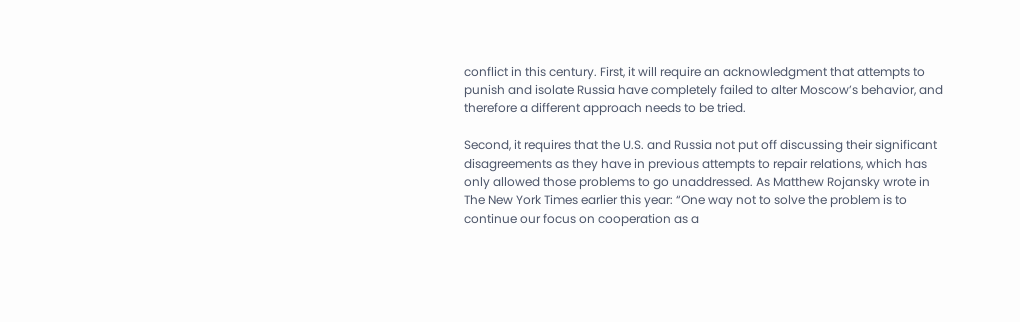conflict in this century. First, it will require an acknowledgment that attempts to punish and isolate Russia have completely failed to alter Moscow’s behavior, and therefore a different approach needs to be tried.

Second, it requires that the U.S. and Russia not put off discussing their significant disagreements as they have in previous attempts to repair relations, which has only allowed those problems to go unaddressed. As Matthew Rojansky wrote in The New York Times earlier this year: “One way not to solve the problem is to continue our focus on cooperation as a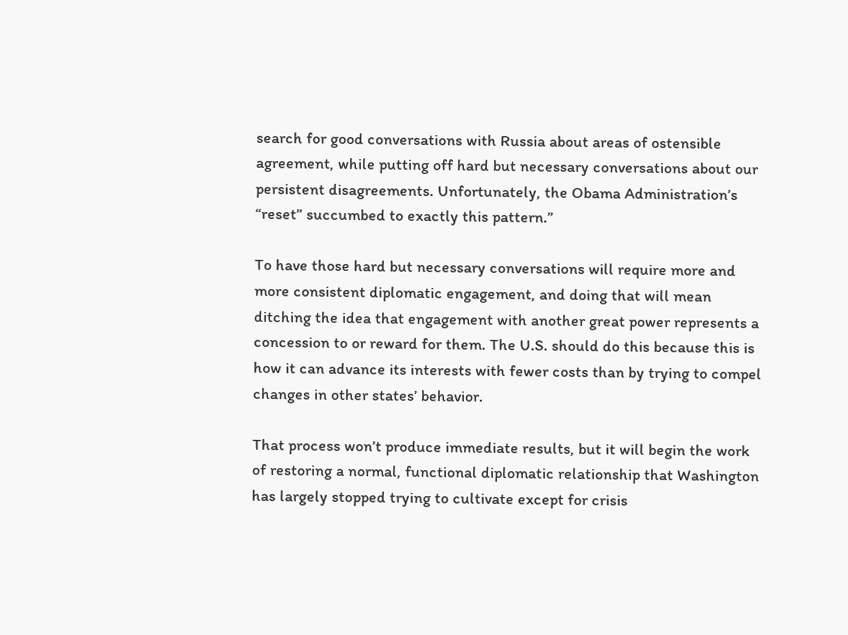search for good conversations with Russia about areas of ostensible agreement, while putting off hard but necessary conversations about our persistent disagreements. Unfortunately, the Obama Administration’s “reset” succumbed to exactly this pattern.”

To have those hard but necessary conversations will require more and more consistent diplomatic engagement, and doing that will mean ditching the idea that engagement with another great power represents a concession to or reward for them. The U.S. should do this because this is how it can advance its interests with fewer costs than by trying to compel changes in other states’ behavior.

That process won’t produce immediate results, but it will begin the work of restoring a normal, functional diplomatic relationship that Washington has largely stopped trying to cultivate except for crisis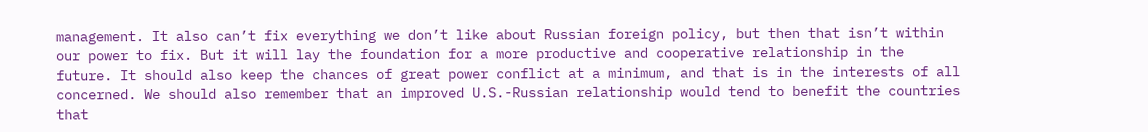management. It also can’t fix everything we don’t like about Russian foreign policy, but then that isn’t within our power to fix. But it will lay the foundation for a more productive and cooperative relationship in the future. It should also keep the chances of great power conflict at a minimum, and that is in the interests of all concerned. We should also remember that an improved U.S.-Russian relationship would tend to benefit the countries that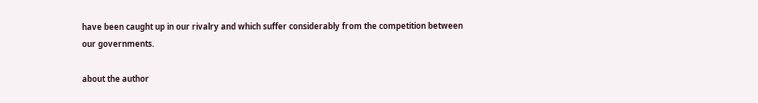have been caught up in our rivalry and which suffer considerably from the competition between our governments.

about the author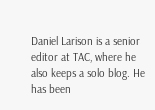Daniel Larison is a senior editor at TAC, where he also keeps a solo blog. He has been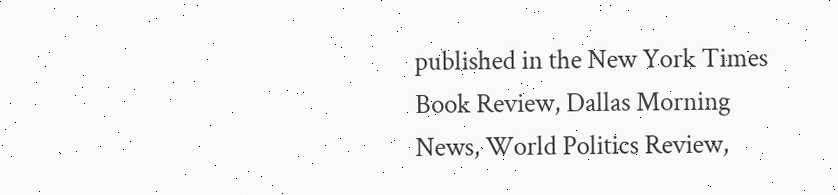published in the New York Times Book Review, Dallas Morning News, World Politics Review,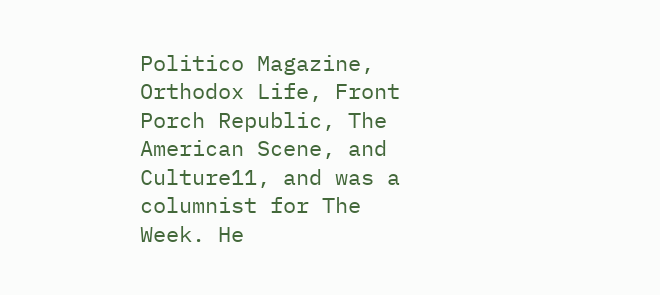Politico Magazine, Orthodox Life, Front Porch Republic, The American Scene, and Culture11, and was a columnist for The Week. He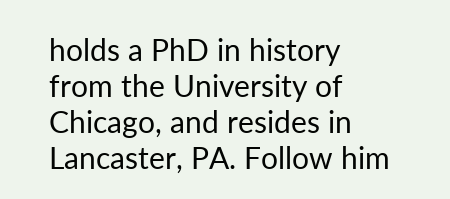holds a PhD in history from the University of Chicago, and resides in Lancaster, PA. Follow him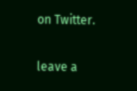on Twitter.

leave a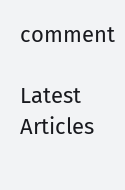comment

Latest Articles